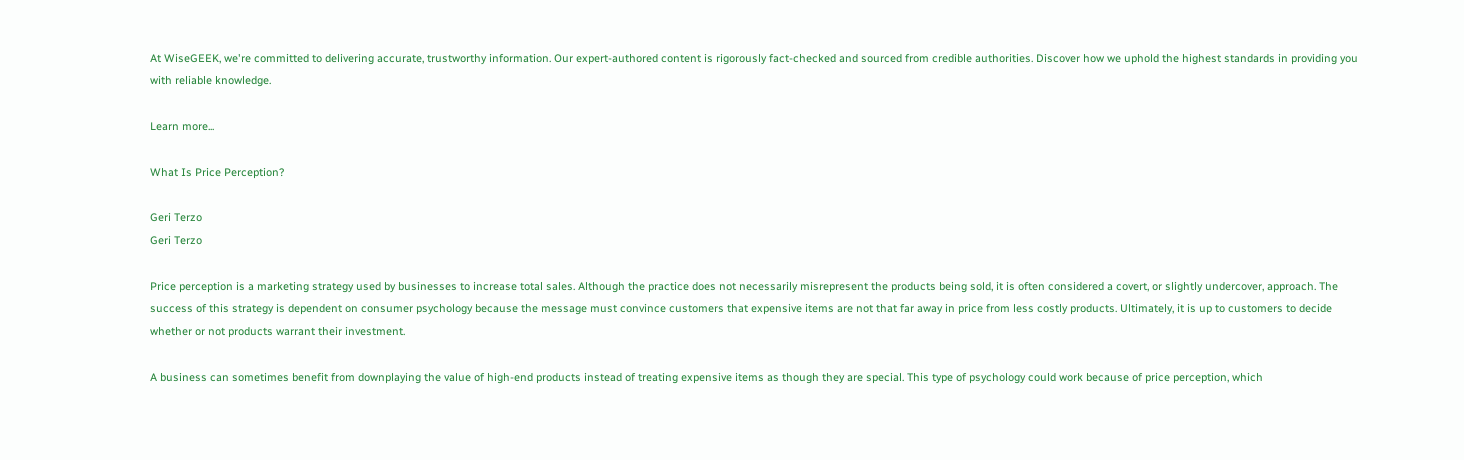At WiseGEEK, we're committed to delivering accurate, trustworthy information. Our expert-authored content is rigorously fact-checked and sourced from credible authorities. Discover how we uphold the highest standards in providing you with reliable knowledge.

Learn more...

What Is Price Perception?

Geri Terzo
Geri Terzo

Price perception is a marketing strategy used by businesses to increase total sales. Although the practice does not necessarily misrepresent the products being sold, it is often considered a covert, or slightly undercover, approach. The success of this strategy is dependent on consumer psychology because the message must convince customers that expensive items are not that far away in price from less costly products. Ultimately, it is up to customers to decide whether or not products warrant their investment.

A business can sometimes benefit from downplaying the value of high-end products instead of treating expensive items as though they are special. This type of psychology could work because of price perception, which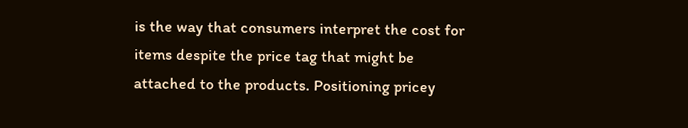is the way that consumers interpret the cost for items despite the price tag that might be attached to the products. Positioning pricey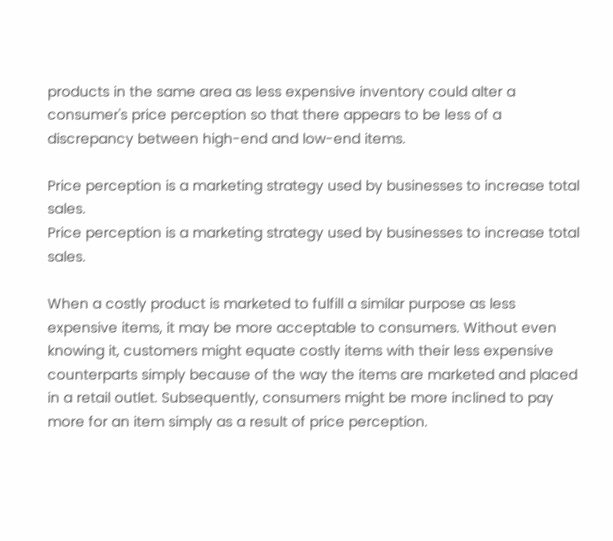products in the same area as less expensive inventory could alter a consumer's price perception so that there appears to be less of a discrepancy between high-end and low-end items.

Price perception is a marketing strategy used by businesses to increase total sales.
Price perception is a marketing strategy used by businesses to increase total sales.

When a costly product is marketed to fulfill a similar purpose as less expensive items, it may be more acceptable to consumers. Without even knowing it, customers might equate costly items with their less expensive counterparts simply because of the way the items are marketed and placed in a retail outlet. Subsequently, consumers might be more inclined to pay more for an item simply as a result of price perception.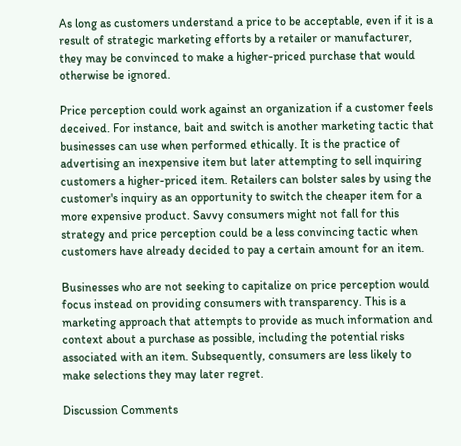As long as customers understand a price to be acceptable, even if it is a result of strategic marketing efforts by a retailer or manufacturer, they may be convinced to make a higher-priced purchase that would otherwise be ignored.

Price perception could work against an organization if a customer feels deceived. For instance, bait and switch is another marketing tactic that businesses can use when performed ethically. It is the practice of advertising an inexpensive item but later attempting to sell inquiring customers a higher-priced item. Retailers can bolster sales by using the customer's inquiry as an opportunity to switch the cheaper item for a more expensive product. Savvy consumers might not fall for this strategy and price perception could be a less convincing tactic when customers have already decided to pay a certain amount for an item.

Businesses who are not seeking to capitalize on price perception would focus instead on providing consumers with transparency. This is a marketing approach that attempts to provide as much information and context about a purchase as possible, including the potential risks associated with an item. Subsequently, consumers are less likely to make selections they may later regret.

Discussion Comments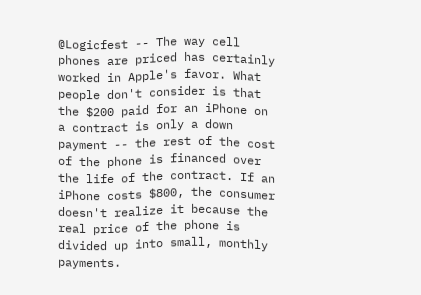@Logicfest -- The way cell phones are priced has certainly worked in Apple's favor. What people don't consider is that the $200 paid for an iPhone on a contract is only a down payment -- the rest of the cost of the phone is financed over the life of the contract. If an iPhone costs $800, the consumer doesn't realize it because the real price of the phone is divided up into small, monthly payments.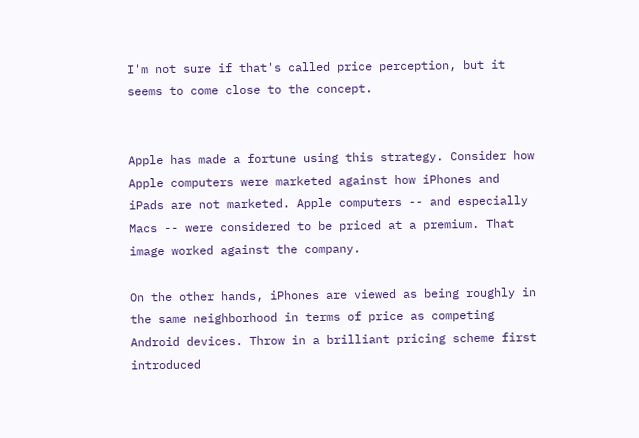I'm not sure if that's called price perception, but it seems to come close to the concept.


Apple has made a fortune using this strategy. Consider how Apple computers were marketed against how iPhones and iPads are not marketed. Apple computers -- and especially Macs -- were considered to be priced at a premium. That image worked against the company.

On the other hands, iPhones are viewed as being roughly in the same neighborhood in terms of price as competing Android devices. Throw in a brilliant pricing scheme first introduced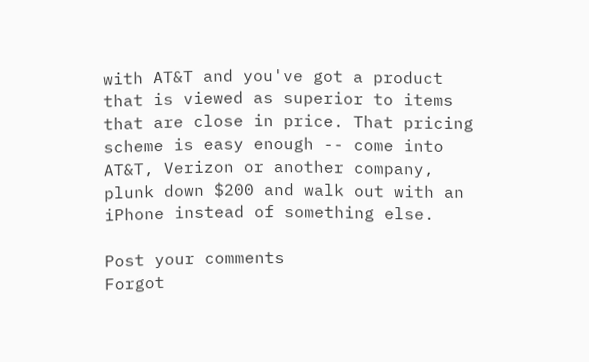with AT&T and you've got a product that is viewed as superior to items that are close in price. That pricing scheme is easy enough -- come into AT&T, Verizon or another company, plunk down $200 and walk out with an iPhone instead of something else.

Post your comments
Forgot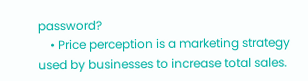password?
    • Price perception is a marketing strategy used by businesses to increase total sales.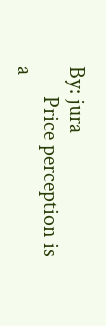By: jura
      Price perception is a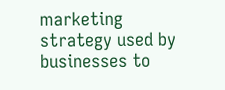marketing strategy used by businesses to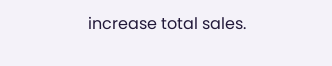increase total sales.